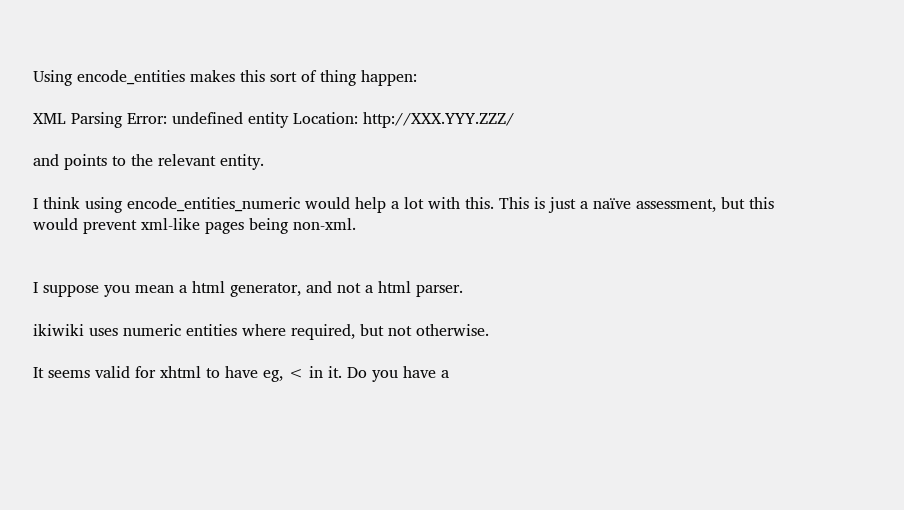Using encode_entities makes this sort of thing happen:

XML Parsing Error: undefined entity Location: http://XXX.YYY.ZZZ/

and points to the relevant entity.

I think using encode_entities_numeric would help a lot with this. This is just a naïve assessment, but this would prevent xml-like pages being non-xml.


I suppose you mean a html generator, and not a html parser.

ikiwiki uses numeric entities where required, but not otherwise.

It seems valid for xhtml to have eg, < in it. Do you have a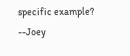specific example? --Joey